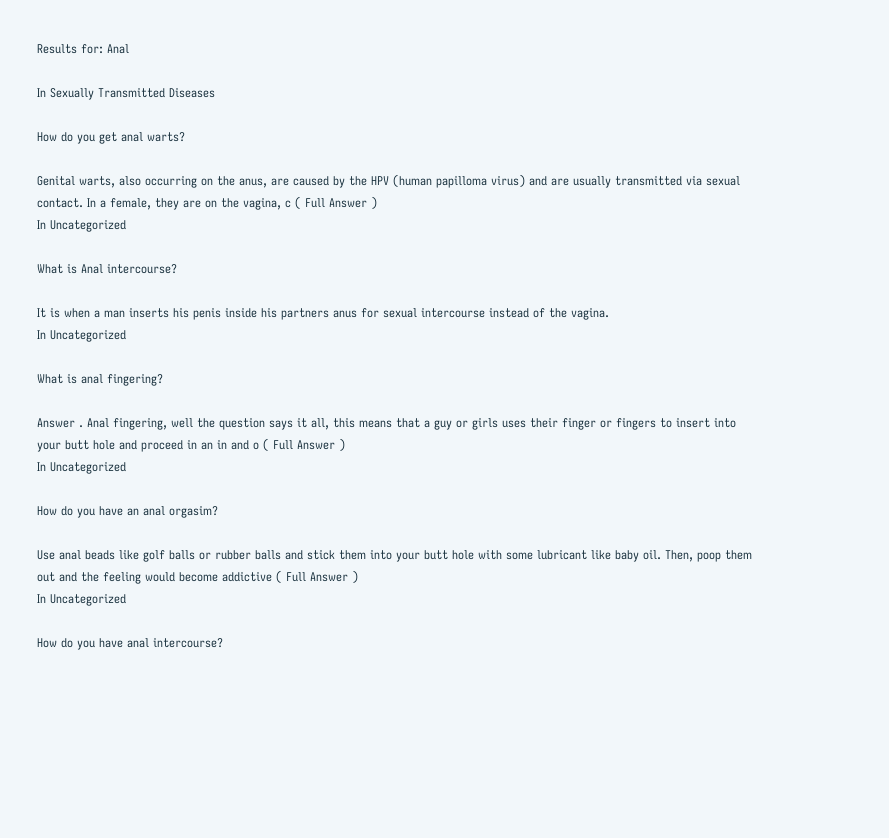Results for: Anal

In Sexually Transmitted Diseases

How do you get anal warts?

Genital warts, also occurring on the anus, are caused by the HPV (human papilloma virus) and are usually transmitted via sexual contact. In a female, they are on the vagina, c ( Full Answer )
In Uncategorized

What is Anal intercourse?

It is when a man inserts his penis inside his partners anus for sexual intercourse instead of the vagina.
In Uncategorized

What is anal fingering?

Answer . Anal fingering, well the question says it all, this means that a guy or girls uses their finger or fingers to insert into your butt hole and proceed in an in and o ( Full Answer )
In Uncategorized

How do you have an anal orgasim?

Use anal beads like golf balls or rubber balls and stick them into your butt hole with some lubricant like baby oil. Then, poop them out and the feeling would become addictive ( Full Answer )
In Uncategorized

How do you have anal intercourse?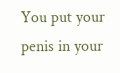You put your penis in your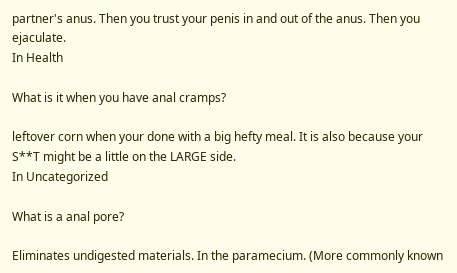partner's anus. Then you trust your penis in and out of the anus. Then you ejaculate.
In Health

What is it when you have anal cramps?

leftover corn when your done with a big hefty meal. It is also because your S**T might be a little on the LARGE side.
In Uncategorized

What is a anal pore?

Eliminates undigested materials. In the paramecium. (More commonly known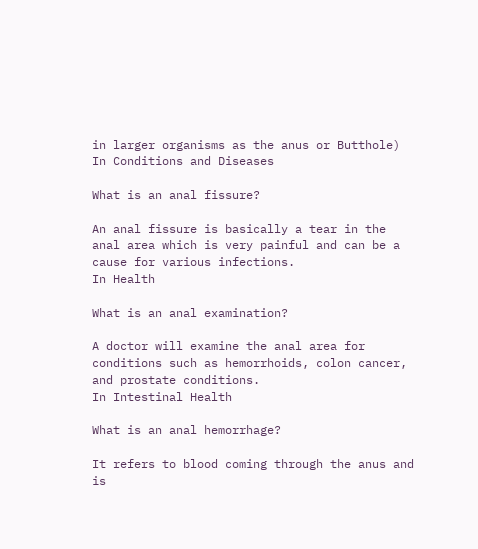in larger organisms as the anus or Butthole)
In Conditions and Diseases

What is an anal fissure?

An anal fissure is basically a tear in the anal area which is very painful and can be a cause for various infections.
In Health

What is an anal examination?

A doctor will examine the anal area for conditions such as hemorrhoids, colon cancer, and prostate conditions.
In Intestinal Health

What is an anal hemorrhage?

It refers to blood coming through the anus and is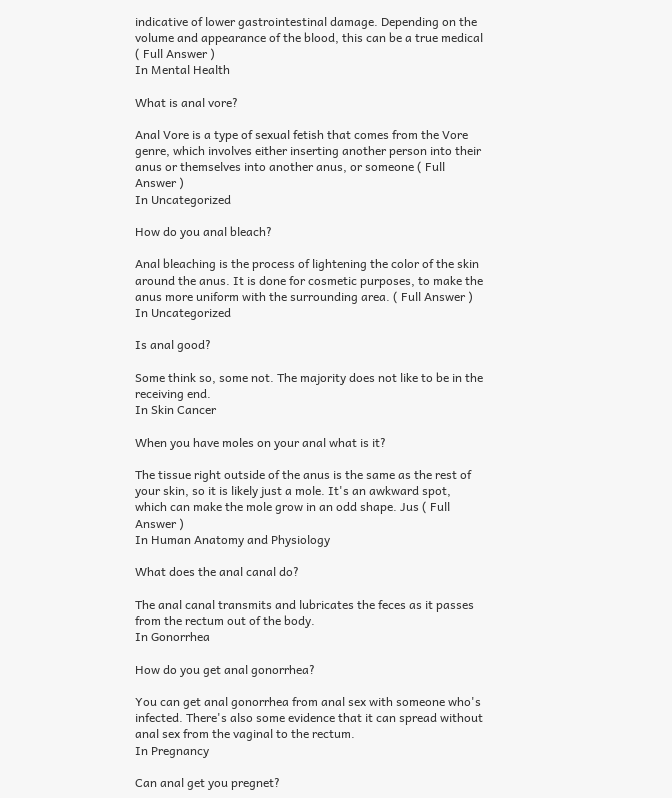indicative of lower gastrointestinal damage. Depending on the volume and appearance of the blood, this can be a true medical ( Full Answer )
In Mental Health

What is anal vore?

Anal Vore is a type of sexual fetish that comes from the Vore genre, which involves either inserting another person into their anus or themselves into another anus, or someone ( Full Answer )
In Uncategorized

How do you anal bleach?

Anal bleaching is the process of lightening the color of the skin around the anus. It is done for cosmetic purposes, to make the anus more uniform with the surrounding area. ( Full Answer )
In Uncategorized

Is anal good?

Some think so, some not. The majority does not like to be in the receiving end.
In Skin Cancer

When you have moles on your anal what is it?

The tissue right outside of the anus is the same as the rest of your skin, so it is likely just a mole. It's an awkward spot, which can make the mole grow in an odd shape. Jus ( Full Answer )
In Human Anatomy and Physiology

What does the anal canal do?

The anal canal transmits and lubricates the feces as it passes from the rectum out of the body.
In Gonorrhea

How do you get anal gonorrhea?

You can get anal gonorrhea from anal sex with someone who's infected. There's also some evidence that it can spread without anal sex from the vaginal to the rectum.
In Pregnancy

Can anal get you pregnet?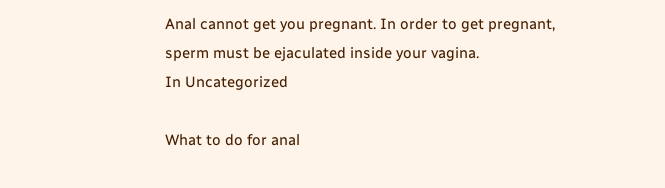Anal cannot get you pregnant. In order to get pregnant, sperm must be ejaculated inside your vagina.
In Uncategorized

What to do for anal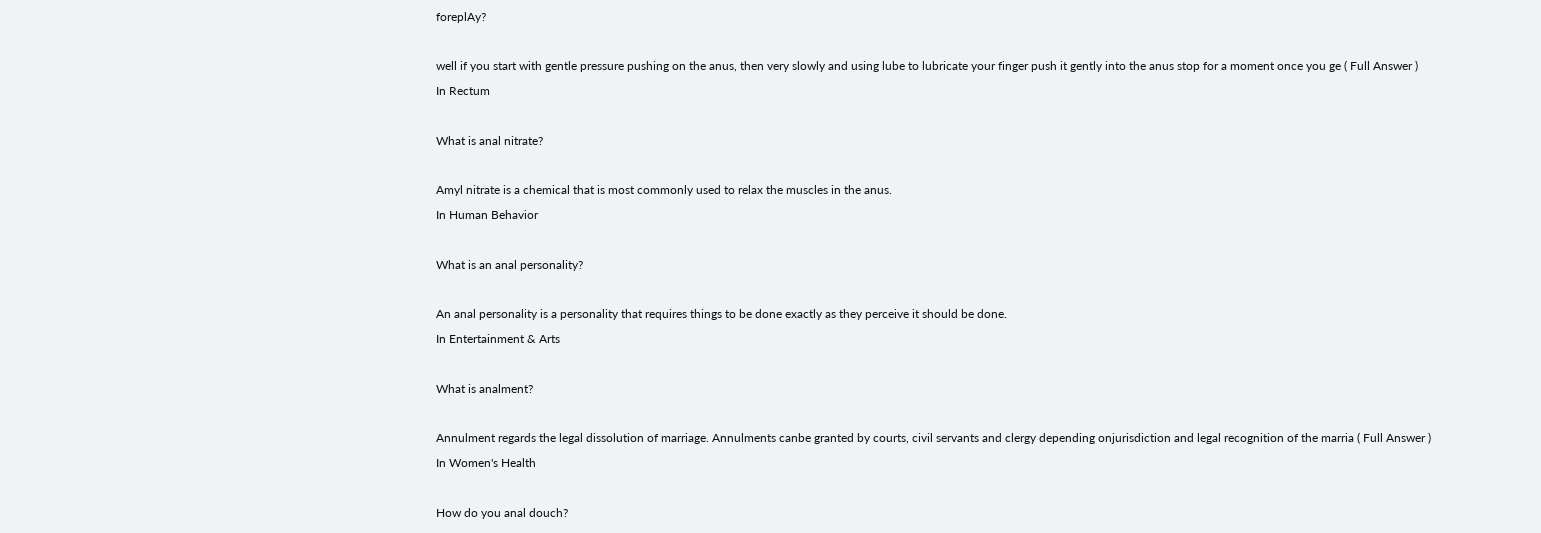foreplAy?

well if you start with gentle pressure pushing on the anus, then very slowly and using lube to lubricate your finger push it gently into the anus stop for a moment once you ge ( Full Answer )
In Rectum

What is anal nitrate?

Amyl nitrate is a chemical that is most commonly used to relax the muscles in the anus.
In Human Behavior

What is an anal personality?

An anal personality is a personality that requires things to be done exactly as they perceive it should be done.
In Entertainment & Arts

What is analment?

Annulment regards the legal dissolution of marriage. Annulments canbe granted by courts, civil servants and clergy depending onjurisdiction and legal recognition of the marria ( Full Answer )
In Women's Health

How do you anal douch?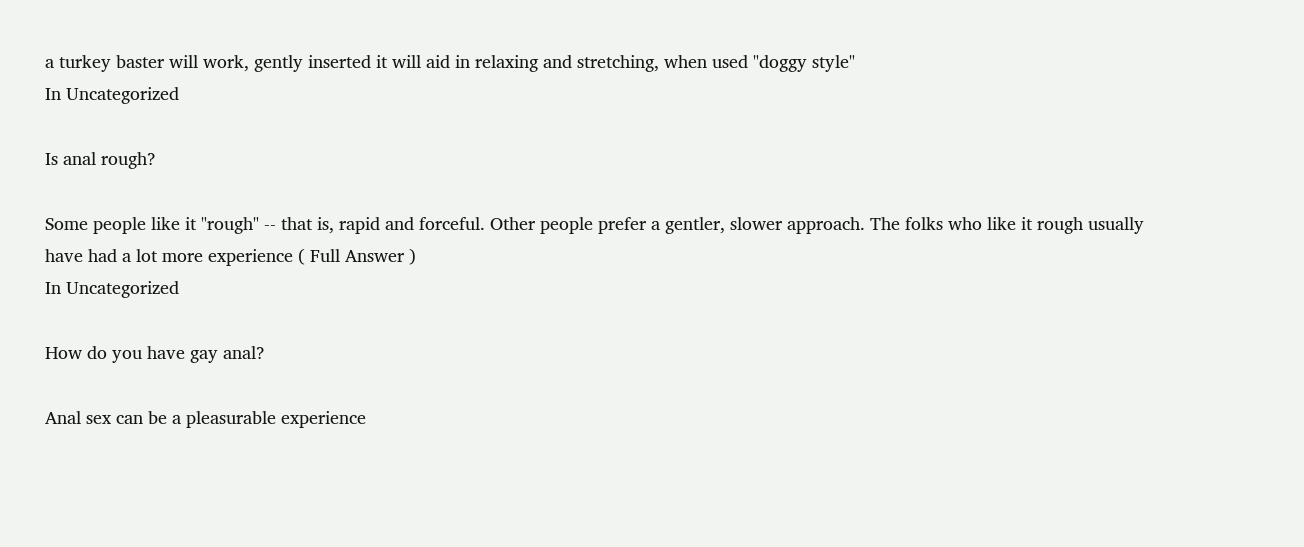a turkey baster will work, gently inserted it will aid in relaxing and stretching, when used "doggy style"
In Uncategorized

Is anal rough?

Some people like it "rough" -- that is, rapid and forceful. Other people prefer a gentler, slower approach. The folks who like it rough usually have had a lot more experience ( Full Answer )
In Uncategorized

How do you have gay anal?

Anal sex can be a pleasurable experience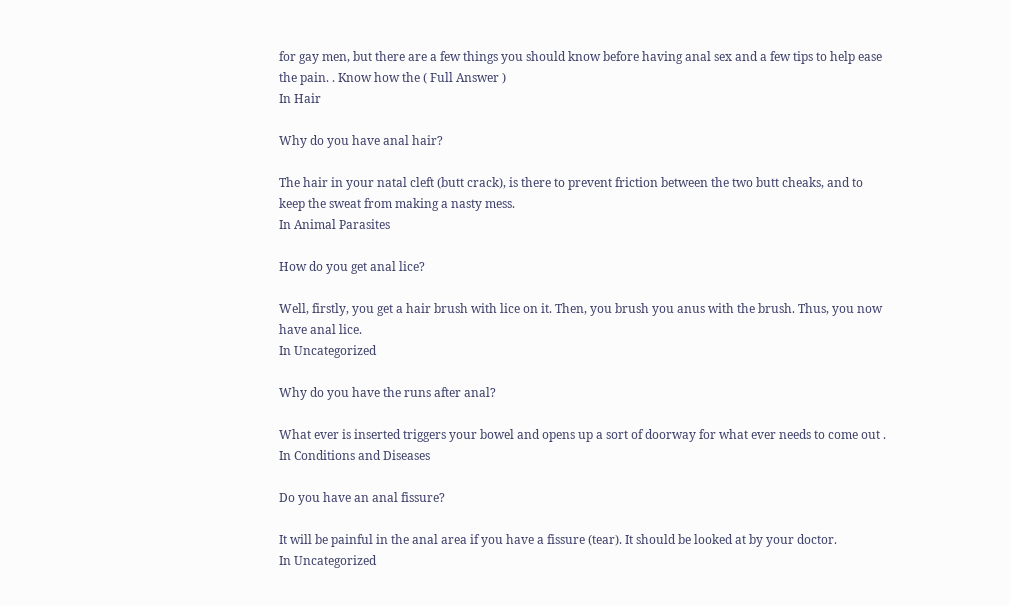for gay men, but there are a few things you should know before having anal sex and a few tips to help ease the pain. . Know how the ( Full Answer )
In Hair

Why do you have anal hair?

The hair in your natal cleft (butt crack), is there to prevent friction between the two butt cheaks, and to keep the sweat from making a nasty mess.
In Animal Parasites

How do you get anal lice?

Well, firstly, you get a hair brush with lice on it. Then, you brush you anus with the brush. Thus, you now have anal lice.
In Uncategorized

Why do you have the runs after anal?

What ever is inserted triggers your bowel and opens up a sort of doorway for what ever needs to come out .
In Conditions and Diseases

Do you have an anal fissure?

It will be painful in the anal area if you have a fissure (tear). It should be looked at by your doctor.
In Uncategorized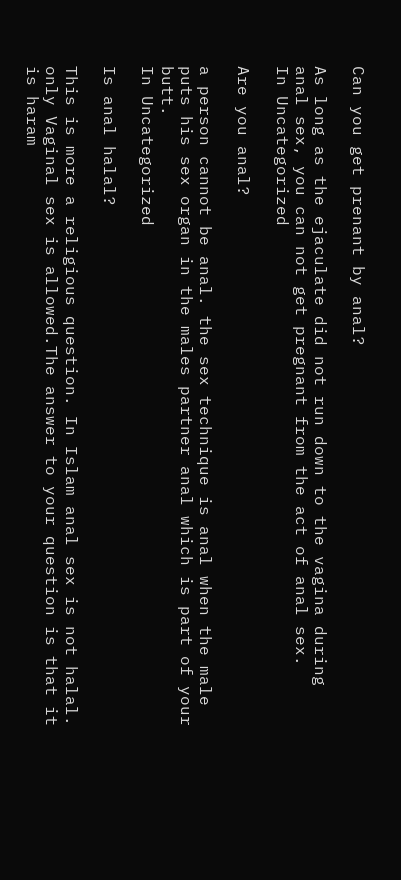Can you get prenant by anal?

As long as the ejaculate did not run down to the vagina during anal sex, you can not get pregnant from the act of anal sex.
In Uncategorized

Are you anal?

a person cannot be anal. the sex technique is anal when the male puts his sex organ in the males partner anal which is part of your butt.
In Uncategorized

Is anal halal?

This is more a religious question. In Islam anal sex is not halal. only Vaginal sex is allowed.The answer to your question is that it is haram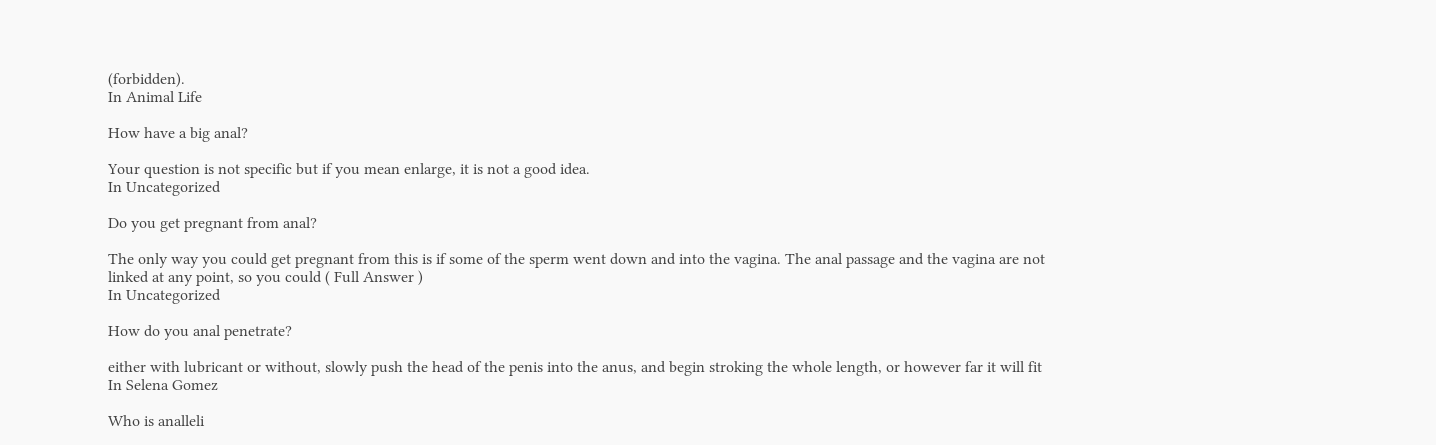(forbidden).
In Animal Life

How have a big anal?

Your question is not specific but if you mean enlarge, it is not a good idea.
In Uncategorized

Do you get pregnant from anal?

The only way you could get pregnant from this is if some of the sperm went down and into the vagina. The anal passage and the vagina are not linked at any point, so you could ( Full Answer )
In Uncategorized

How do you anal penetrate?

either with lubricant or without, slowly push the head of the penis into the anus, and begin stroking the whole length, or however far it will fit
In Selena Gomez

Who is analleli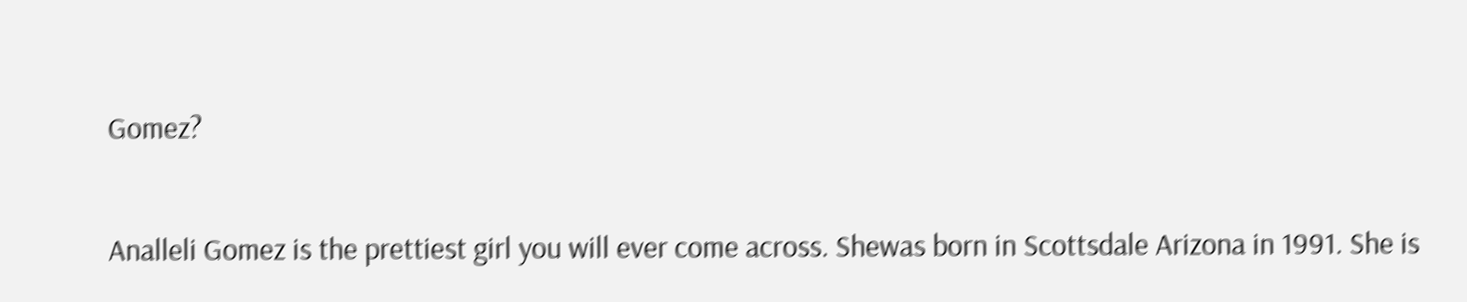Gomez?

Analleli Gomez is the prettiest girl you will ever come across. Shewas born in Scottsdale Arizona in 1991. She is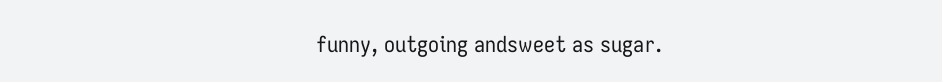funny, outgoing andsweet as sugar.